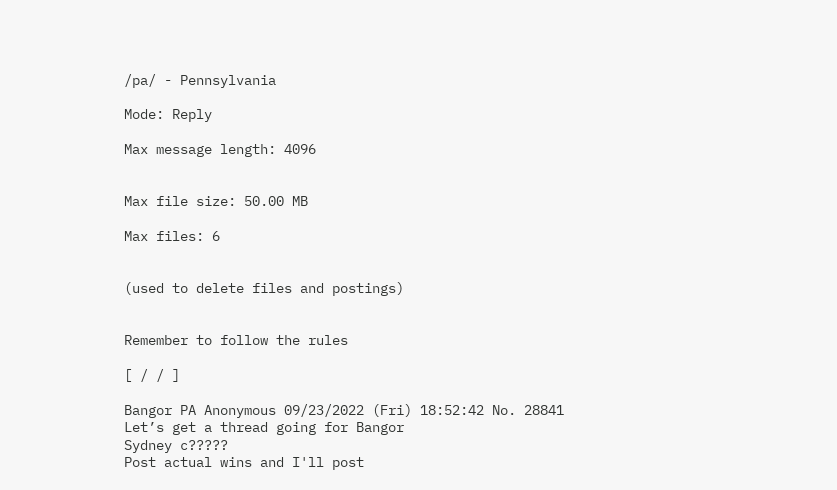/pa/ - Pennsylvania

Mode: Reply

Max message length: 4096


Max file size: 50.00 MB

Max files: 6


(used to delete files and postings)


Remember to follow the rules

[ / / ]

Bangor PA Anonymous 09/23/2022 (Fri) 18:52:42 No. 28841
Let’s get a thread going for Bangor
Sydney c?????
Post actual wins and I'll post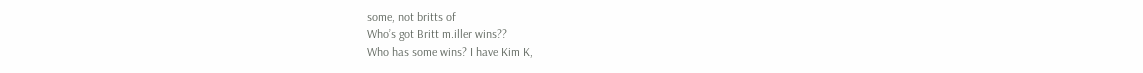some, not britts of
Who’s got Britt m.iller wins??
Who has some wins? I have Kim K,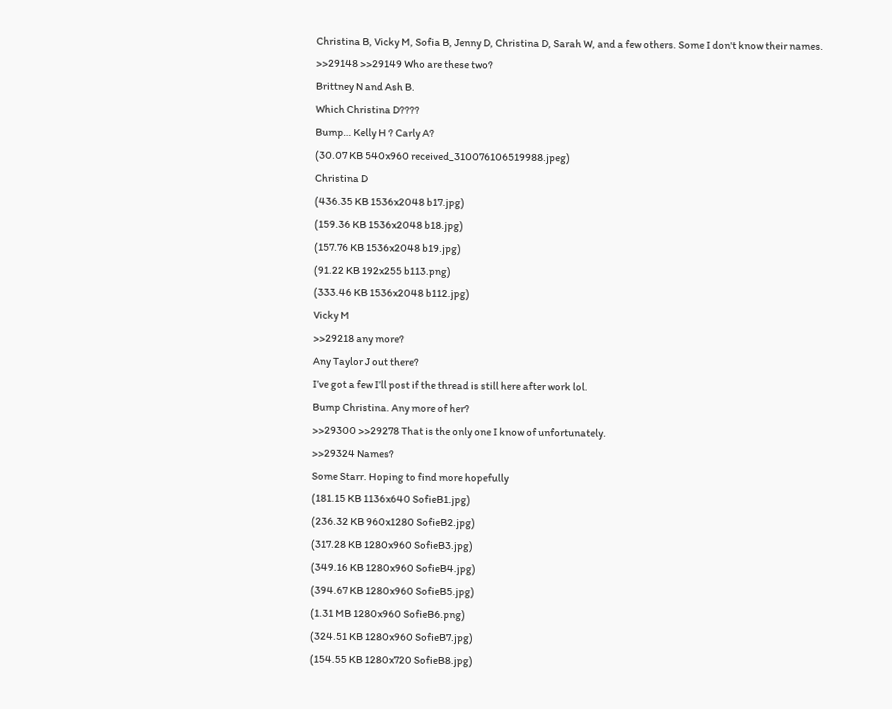Christina B, Vicky M, Sofia B, Jenny D, Christina D, Sarah W, and a few others. Some I don't know their names.
>>29148 >>29149 Who are these two?
Brittney N and Ash B.
Which Christina D????
Bump… Kelly H ? Carly A?
(30.07 KB 540x960 received_310076106519988.jpeg)
Christina D
(436.35 KB 1536x2048 b17.jpg)
(159.36 KB 1536x2048 b18.jpg)
(157.76 KB 1536x2048 b19.jpg)
(91.22 KB 192x255 b113.png)
(333.46 KB 1536x2048 b112.jpg)
Vicky M
>>29218 any more?
Any Taylor J out there?
I’ve got a few I’ll post if the thread is still here after work lol.
Bump Christina. Any more of her?
>>29300 >>29278 That is the only one I know of unfortunately.
>>29324 Names?
Some Starr. Hoping to find more hopefully
(181.15 KB 1136x640 SofieB1.jpg)
(236.32 KB 960x1280 SofieB2.jpg)
(317.28 KB 1280x960 SofieB3.jpg)
(349.16 KB 1280x960 SofieB4.jpg)
(394.67 KB 1280x960 SofieB5.jpg)
(1.31 MB 1280x960 SofieB6.png)
(324.51 KB 1280x960 SofieB7.jpg)
(154.55 KB 1280x720 SofieB8.jpg)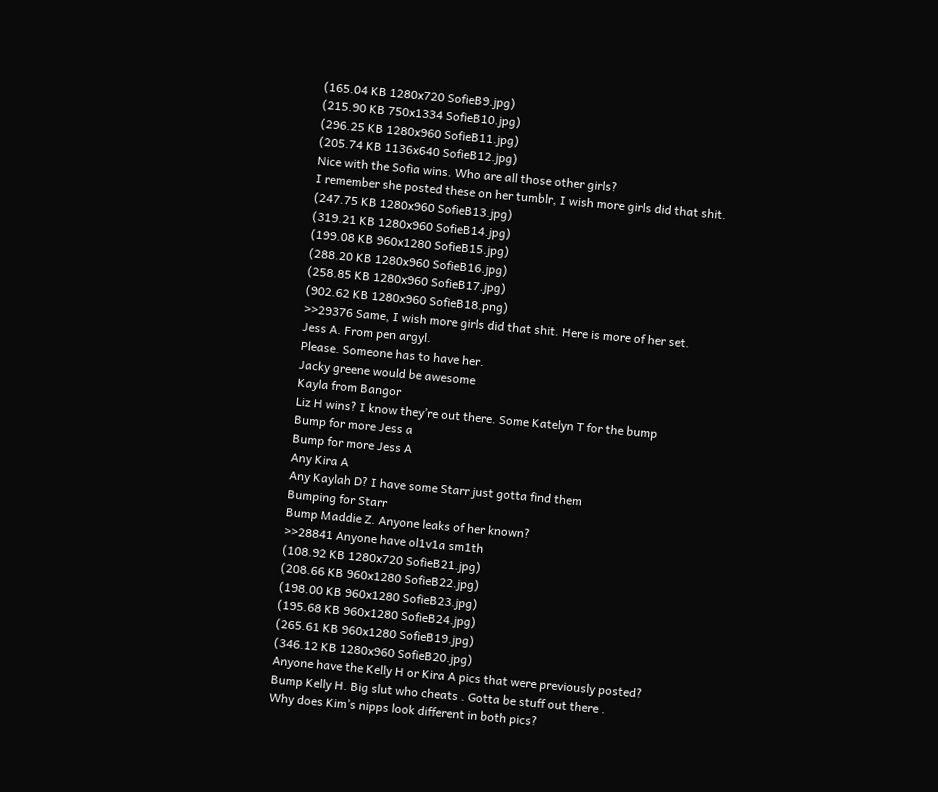(165.04 KB 1280x720 SofieB9.jpg)
(215.90 KB 750x1334 SofieB10.jpg)
(296.25 KB 1280x960 SofieB11.jpg)
(205.74 KB 1136x640 SofieB12.jpg)
Nice with the Sofia wins. Who are all those other girls?
I remember she posted these on her tumblr, I wish more girls did that shit.
(247.75 KB 1280x960 SofieB13.jpg)
(319.21 KB 1280x960 SofieB14.jpg)
(199.08 KB 960x1280 SofieB15.jpg)
(288.20 KB 1280x960 SofieB16.jpg)
(258.85 KB 1280x960 SofieB17.jpg)
(902.62 KB 1280x960 SofieB18.png)
>>29376 Same, I wish more girls did that shit. Here is more of her set.
Jess A. From pen argyl.
Please. Someone has to have her.
Jacky greene would be awesome
Kayla from Bangor
Liz H wins? I know they’re out there. Some Katelyn T for the bump
Bump for more Jess a
Bump for more Jess A
Any Kira A
Any Kaylah D? I have some Starr just gotta find them
Bumping for Starr
Bump Maddie Z. Anyone leaks of her known?
>>28841 Anyone have ol1v1a sm1th
(108.92 KB 1280x720 SofieB21.jpg)
(208.66 KB 960x1280 SofieB22.jpg)
(198.00 KB 960x1280 SofieB23.jpg)
(195.68 KB 960x1280 SofieB24.jpg)
(265.61 KB 960x1280 SofieB19.jpg)
(346.12 KB 1280x960 SofieB20.jpg)
Anyone have the Kelly H or Kira A pics that were previously posted?
Bump Kelly H. Big slut who cheats . Gotta be stuff out there .
Why does Kim’s nipps look different in both pics?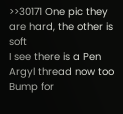>>30171 One pic they are hard, the other is soft
I see there is a Pen Argyl thread now too
Bump for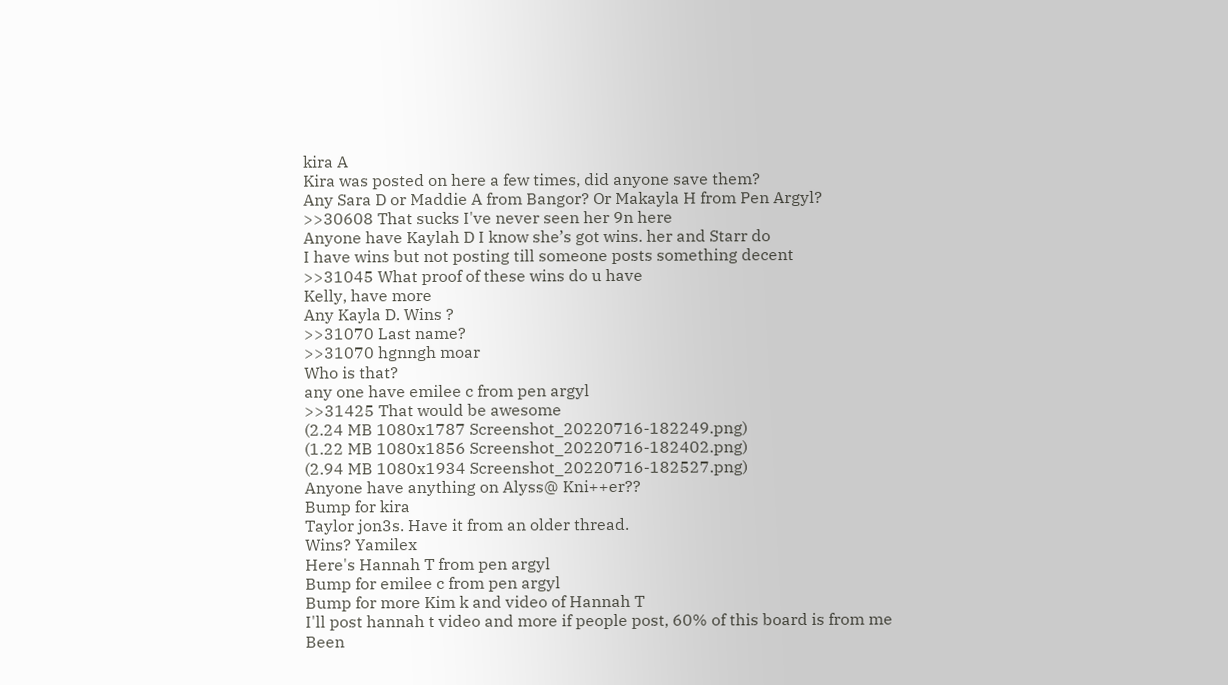kira A
Kira was posted on here a few times, did anyone save them?
Any Sara D or Maddie A from Bangor? Or Makayla H from Pen Argyl?
>>30608 That sucks I've never seen her 9n here
Anyone have Kaylah D I know she’s got wins. her and Starr do
I have wins but not posting till someone posts something decent
>>31045 What proof of these wins do u have
Kelly, have more
Any Kayla D. Wins ?
>>31070 Last name?
>>31070 hgnngh moar
Who is that?
any one have emilee c from pen argyl
>>31425 That would be awesome
(2.24 MB 1080x1787 Screenshot_20220716-182249.png)
(1.22 MB 1080x1856 Screenshot_20220716-182402.png)
(2.94 MB 1080x1934 Screenshot_20220716-182527.png)
Anyone have anything on Alyss@ Kni++er??
Bump for kira
Taylor jon3s. Have it from an older thread.
Wins? Yamilex
Here's Hannah T from pen argyl
Bump for emilee c from pen argyl
Bump for more Kim k and video of Hannah T
I'll post hannah t video and more if people post, 60% of this board is from me
Been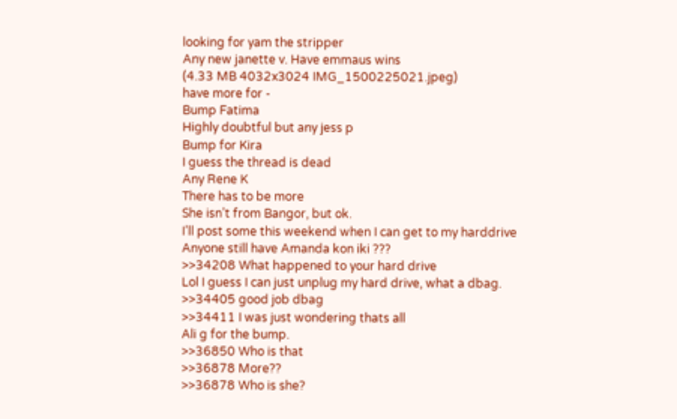looking for yam the stripper
Any new janette v. Have emmaus wins
(4.33 MB 4032x3024 IMG_1500225021.jpeg)
have more for -
Bump Fatima
Highly doubtful but any jess p
Bump for Kira
I guess the thread is dead
Any Rene K
There has to be more
She isn’t from Bangor, but ok.
I’ll post some this weekend when I can get to my harddrive
Anyone still have Amanda kon iki ???
>>34208 What happened to your hard drive
Lol I guess I can just unplug my hard drive, what a dbag.
>>34405 good job dbag
>>34411 I was just wondering thats all
Ali g for the bump.
>>36850 Who is that
>>36878 More??
>>36878 Who is she?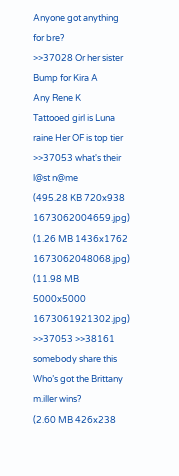Anyone got anything for bre?
>>37028 Or her sister
Bump for Kira A
Any Rene K
Tattooed girl is Luna raine Her OF is top tier
>>37053 what's their l@st n@me
(495.28 KB 720x938 1673062004659.jpg)
(1.26 MB 1436x1762 1673062048068.jpg)
(11.98 MB 5000x5000 1673061921302.jpg)
>>37053 >>38161 somebody share this
Who’s got the Brittany m.iller wins?
(2.60 MB 426x238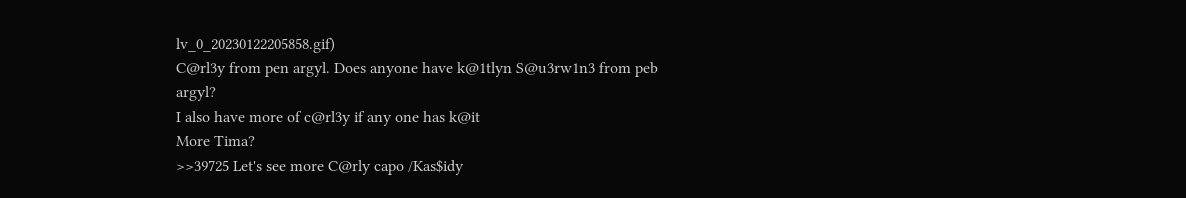lv_0_20230122205858.gif)
C@rl3y from pen argyl. Does anyone have k@1tlyn S@u3rw1n3 from peb argyl?
I also have more of c@rl3y if any one has k@it
More Tima?
>>39725 Let's see more C@rly capo /Kas$idy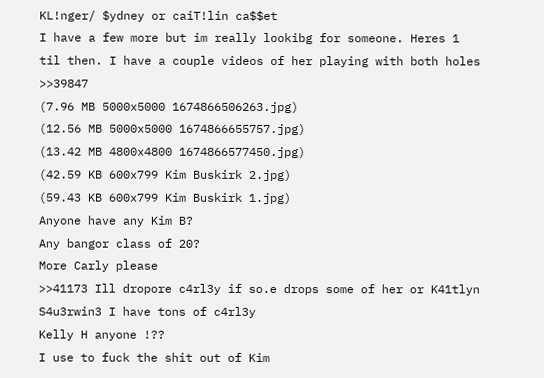KL!nger/ $ydney or caiT!lin ca$$et
I have a few more but im really lookibg for someone. Heres 1 til then. I have a couple videos of her playing with both holes >>39847
(7.96 MB 5000x5000 1674866506263.jpg)
(12.56 MB 5000x5000 1674866655757.jpg)
(13.42 MB 4800x4800 1674866577450.jpg)
(42.59 KB 600x799 Kim Buskirk 2.jpg)
(59.43 KB 600x799 Kim Buskirk 1.jpg)
Anyone have any Kim B?
Any bangor class of 20?
More Carly please
>>41173 Ill dropore c4rl3y if so.e drops some of her or K41tlyn S4u3rwin3 I have tons of c4rl3y
Kelly H anyone !??
I use to fuck the shit out of Kim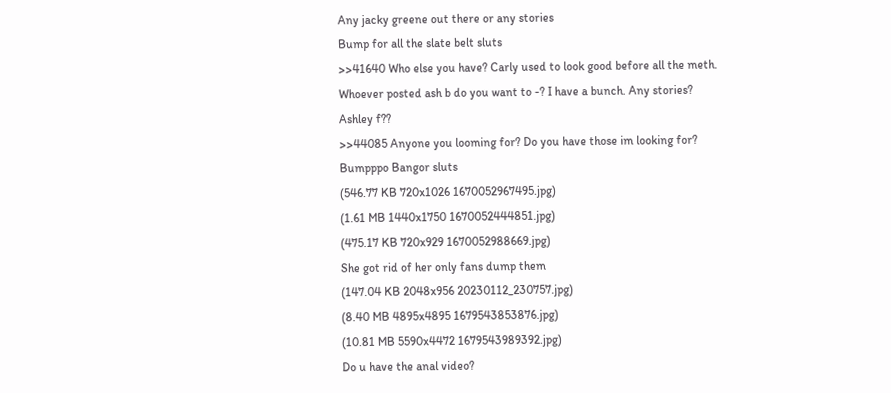Any jacky greene out there or any stories
Bump for all the slate belt sluts
>>41640 Who else you have? Carly used to look good before all the meth.
Whoever posted ash b do you want to -? I have a bunch. Any stories?
Ashley f??
>>44085 Anyone you looming for? Do you have those im looking for?
Bumpppo Bangor sluts
(546.77 KB 720x1026 1670052967495.jpg)
(1.61 MB 1440x1750 1670052444851.jpg)
(475.17 KB 720x929 1670052988669.jpg)
She got rid of her only fans dump them
(147.04 KB 2048x956 20230112_230757.jpg)
(8.40 MB 4895x4895 1679543853876.jpg)
(10.81 MB 5590x4472 1679543989392.jpg)
Do u have the anal video?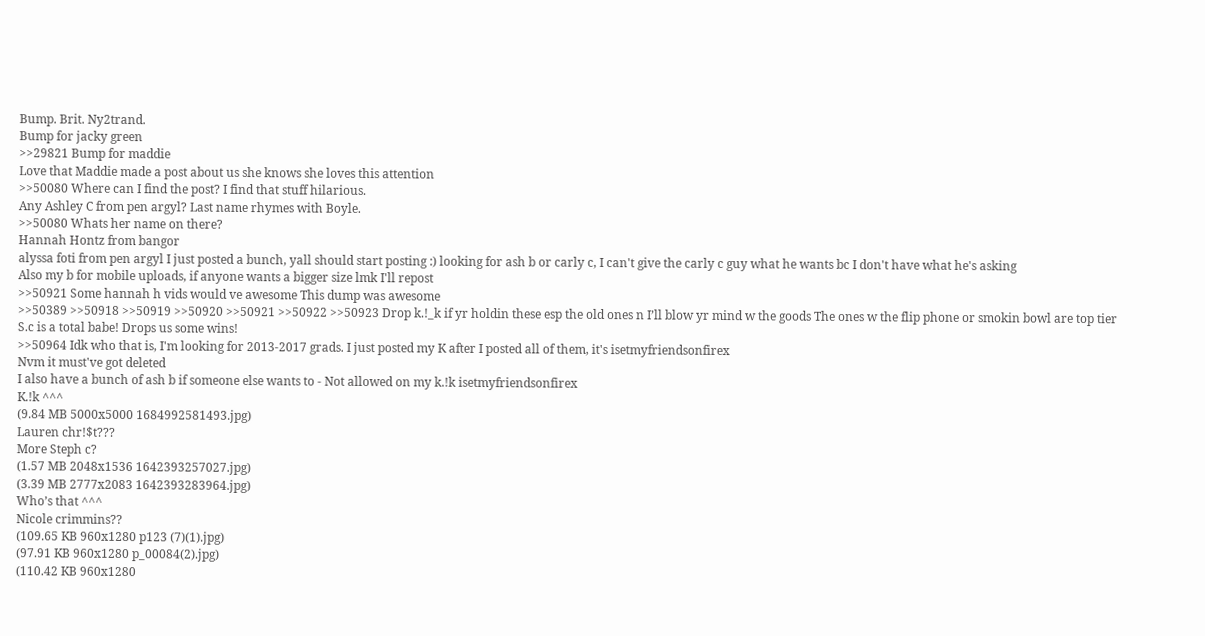Bump. Brit. Ny2trand.
Bump for jacky green
>>29821 Bump for maddie
Love that Maddie made a post about us she knows she loves this attention
>>50080 Where can I find the post? I find that stuff hilarious.
Any Ashley C from pen argyl? Last name rhymes with Boyle.
>>50080 Whats her name on there?
Hannah Hontz from bangor
alyssa foti from pen argyl I just posted a bunch, yall should start posting :) looking for ash b or carly c, I can't give the carly c guy what he wants bc I don't have what he's asking
Also my b for mobile uploads, if anyone wants a bigger size lmk I'll repost
>>50921 Some hannah h vids would ve awesome This dump was awesome
>>50389 >>50918 >>50919 >>50920 >>50921 >>50922 >>50923 Drop k.!_k if yr holdin these esp the old ones n I’ll blow yr mind w the goods The ones w the flip phone or smokin bowl are top tier
S.c is a total babe! Drops us some wins!
>>50964 Idk who that is, I'm looking for 2013-2017 grads. I just posted my K after I posted all of them, it's isetmyfriendsonfirex
Nvm it must've got deleted
I also have a bunch of ash b if someone else wants to - Not allowed on my k.!k isetmyfriendsonfirex
K.!k ^^^
(9.84 MB 5000x5000 1684992581493.jpg)
Lauren chr!$t???
More Steph c?
(1.57 MB 2048x1536 1642393257027.jpg)
(3.39 MB 2777x2083 1642393283964.jpg)
Who’s that ^^^
Nicole crimmins??
(109.65 KB 960x1280 p123 (7)(1).jpg)
(97.91 KB 960x1280 p_00084(2).jpg)
(110.42 KB 960x1280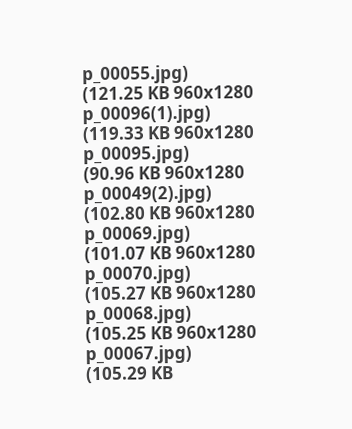p_00055.jpg)
(121.25 KB 960x1280 p_00096(1).jpg)
(119.33 KB 960x1280 p_00095.jpg)
(90.96 KB 960x1280 p_00049(2).jpg)
(102.80 KB 960x1280 p_00069.jpg)
(101.07 KB 960x1280 p_00070.jpg)
(105.27 KB 960x1280 p_00068.jpg)
(105.25 KB 960x1280 p_00067.jpg)
(105.29 KB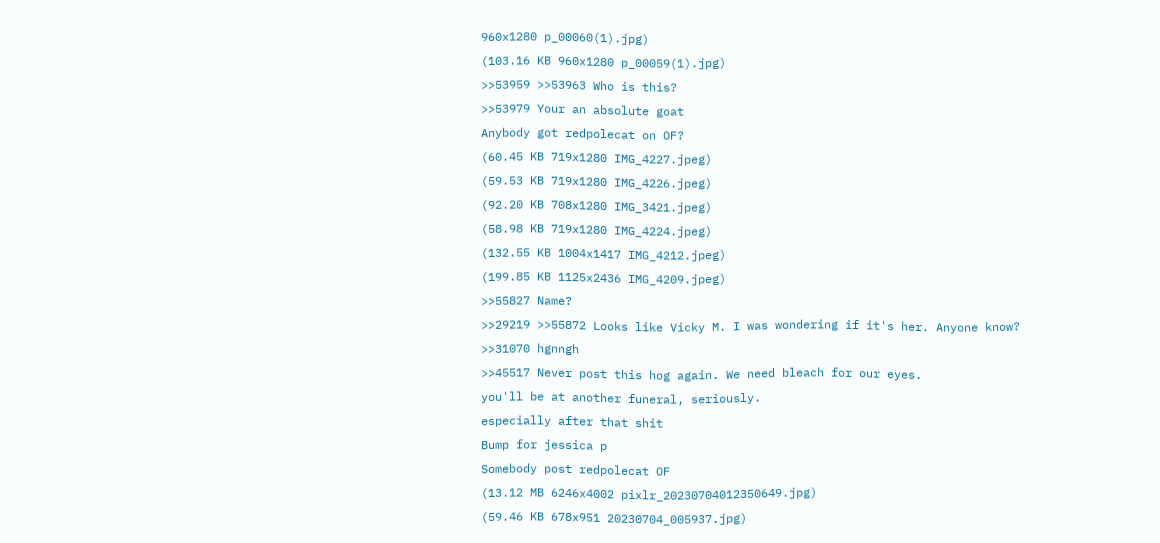960x1280 p_00060(1).jpg)
(103.16 KB 960x1280 p_00059(1).jpg)
>>53959 >>53963 Who is this?
>>53979 Your an absolute goat
Anybody got redpolecat on OF?
(60.45 KB 719x1280 IMG_4227.jpeg)
(59.53 KB 719x1280 IMG_4226.jpeg)
(92.20 KB 708x1280 IMG_3421.jpeg)
(58.98 KB 719x1280 IMG_4224.jpeg)
(132.55 KB 1004x1417 IMG_4212.jpeg)
(199.85 KB 1125x2436 IMG_4209.jpeg)
>>55827 Name?
>>29219 >>55872 Looks like Vicky M. I was wondering if it's her. Anyone know?
>>31070 hgnngh
>>45517 Never post this hog again. We need bleach for our eyes.
you'll be at another funeral, seriously.
especially after that shit
Bump for jessica p
Somebody post redpolecat OF
(13.12 MB 6246x4002 pixlr_20230704012350649.jpg)
(59.46 KB 678x951 20230704_005937.jpg)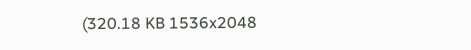(320.18 KB 1536x2048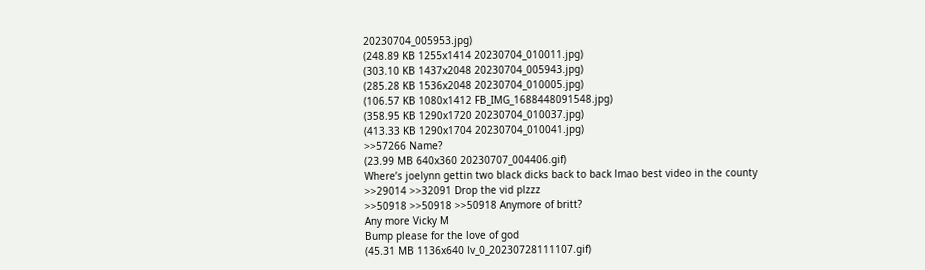20230704_005953.jpg)
(248.89 KB 1255x1414 20230704_010011.jpg)
(303.10 KB 1437x2048 20230704_005943.jpg)
(285.28 KB 1536x2048 20230704_010005.jpg)
(106.57 KB 1080x1412 FB_IMG_1688448091548.jpg)
(358.95 KB 1290x1720 20230704_010037.jpg)
(413.33 KB 1290x1704 20230704_010041.jpg)
>>57266 Name?
(23.99 MB 640x360 20230707_004406.gif)
Where’s joelynn gettin two black dicks back to back lmao best video in the county
>>29014 >>32091 Drop the vid plzzz
>>50918 >>50918 >>50918 Anymore of britt?
Any more Vicky M
Bump please for the love of god
(45.31 MB 1136x640 lv_0_20230728111107.gif)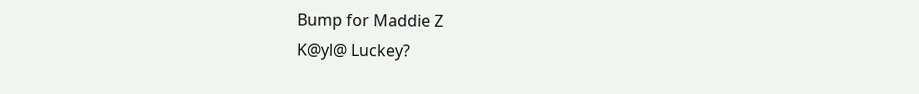Bump for Maddie Z
K@yl@ Luckey?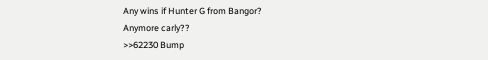Any wins if Hunter G from Bangor?
Anymore carly??
>>62230 Bump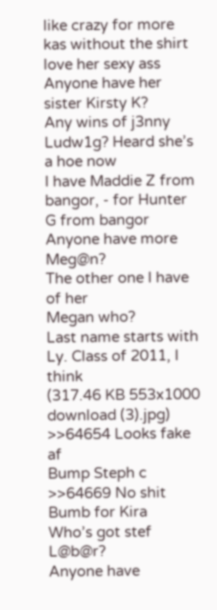like crazy for more kas without the shirt love her sexy ass
Anyone have her sister Kirsty K?
Any wins of j3nny Ludw1g? Heard she’s a hoe now
I have Maddie Z from bangor, - for Hunter G from bangor
Anyone have more Meg@n?
The other one I have of her
Megan who?
Last name starts with Ly. Class of 2011, I think
(317.46 KB 553x1000 download (3).jpg)
>>64654 Looks fake af
Bump Steph c
>>64669 No shit
Bumb for Kira
Who’s got stef L@b@r?
Anyone have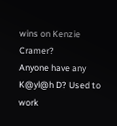wins on Kenzie Cramer?
Anyone have any K@yl@h D? Used to work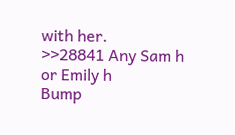with her.
>>28841 Any Sam h or Emily h
Bump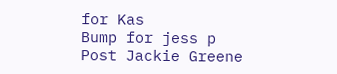for Kas
Bump for jess p
Post Jackie Greene